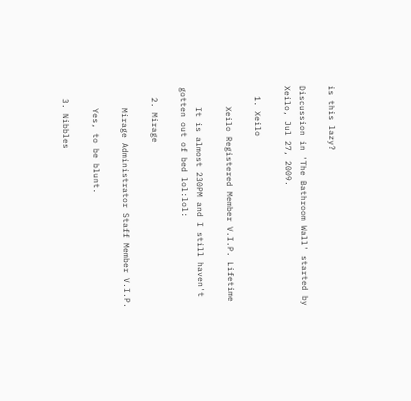is this lazy?

Discussion in 'The Bathroom Wall' started by Xeilo, Jul 27, 2009.

  1. Xeilo

    Xeilo Registered Member V.I.P. Lifetime

    It is almost 230PM and I still haven't gotten out of bed lol:lol:

  2. Mirage

    Mirage Administrator Staff Member V.I.P.

    Yes, to be blunt.

  3. Nibbles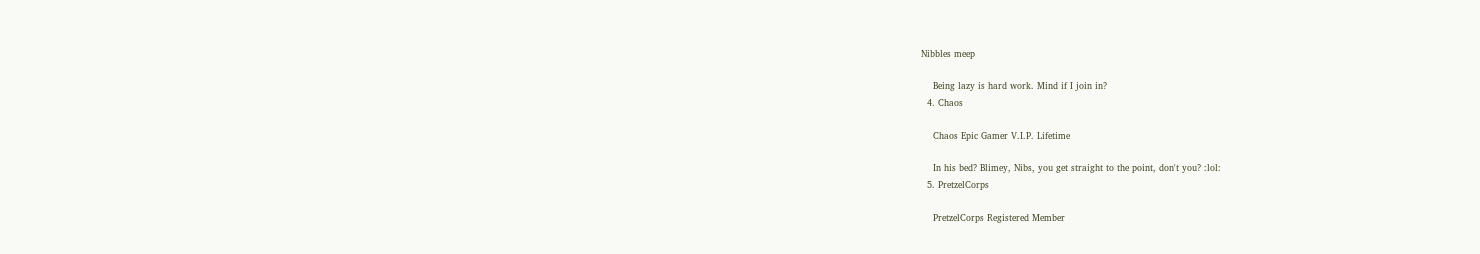Nibbles meep

    Being lazy is hard work. Mind if I join in?
  4. Chaos

    Chaos Epic Gamer V.I.P. Lifetime

    In his bed? Blimey, Nibs, you get straight to the point, don't you? :lol:
  5. PretzelCorps

    PretzelCorps Registered Member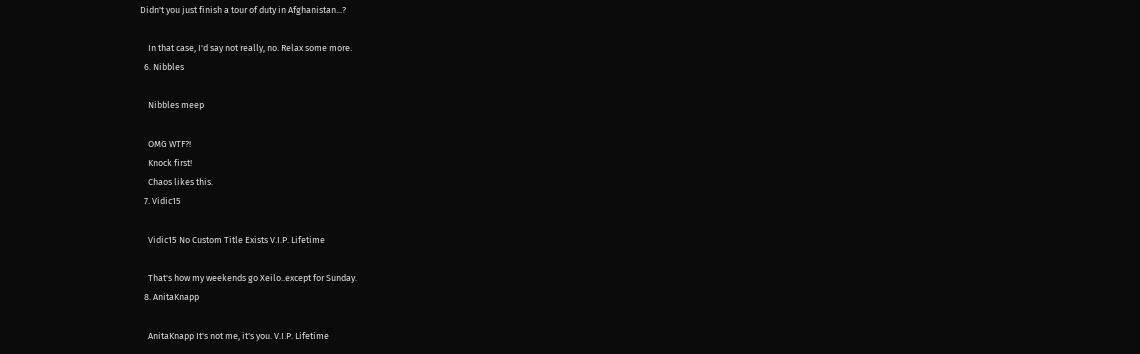Didn't you just finish a tour of duty in Afghanistan...?

    In that case, I'd say not really, no. Relax some more.
  6. Nibbles

    Nibbles meep

    OMG WTF?!
    Knock first!
    Chaos likes this.
  7. Vidic15

    Vidic15 No Custom Title Exists V.I.P. Lifetime

    That's how my weekends go Xeilo..except for Sunday.
  8. AnitaKnapp

    AnitaKnapp It's not me, it's you. V.I.P. Lifetime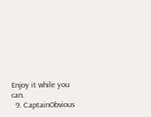Enjoy it while you can.
  9. CaptainObvious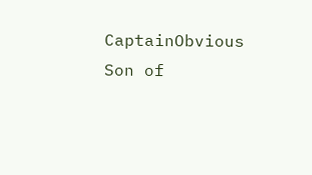CaptainObvious Son of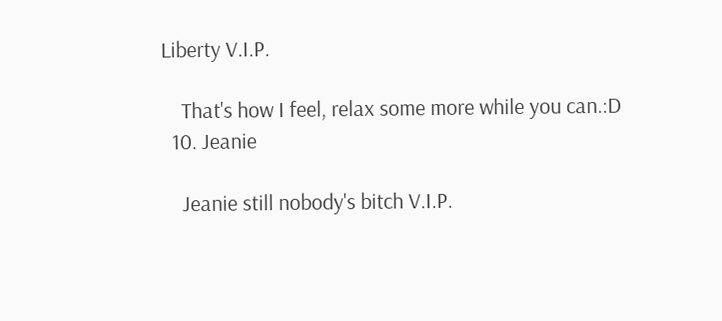Liberty V.I.P.

    That's how I feel, relax some more while you can.:D
  10. Jeanie

    Jeanie still nobody's bitch V.I.P.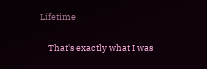Lifetime

    That's exactly what I was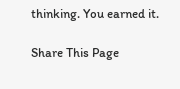thinking. You earned it.

Share This Page